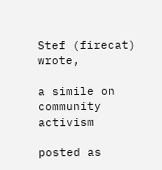Stef (firecat) wrote,

a simile on community activism

posted as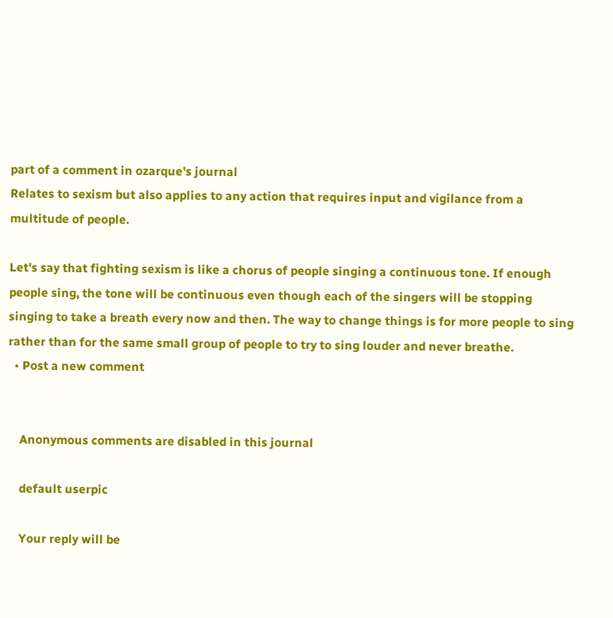part of a comment in ozarque's journal
Relates to sexism but also applies to any action that requires input and vigilance from a multitude of people.

Let's say that fighting sexism is like a chorus of people singing a continuous tone. If enough people sing, the tone will be continuous even though each of the singers will be stopping singing to take a breath every now and then. The way to change things is for more people to sing rather than for the same small group of people to try to sing louder and never breathe.
  • Post a new comment


    Anonymous comments are disabled in this journal

    default userpic

    Your reply will be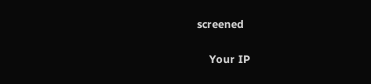screened

    Your IP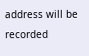address will be recorded